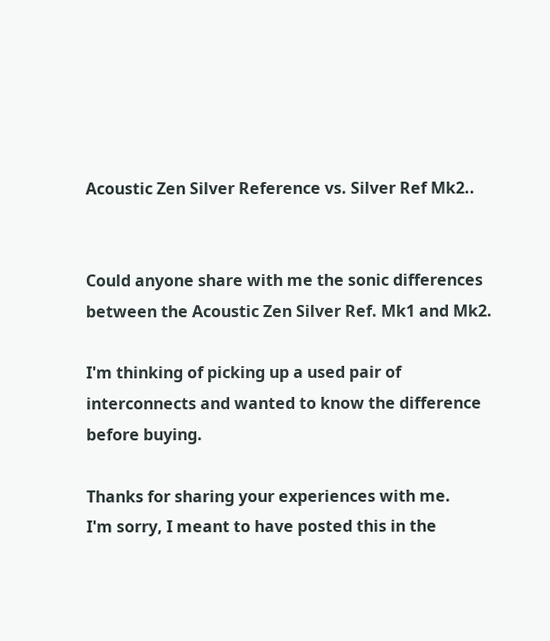Acoustic Zen Silver Reference vs. Silver Ref Mk2..


Could anyone share with me the sonic differences between the Acoustic Zen Silver Ref. Mk1 and Mk2.

I'm thinking of picking up a used pair of interconnects and wanted to know the difference before buying.

Thanks for sharing your experiences with me.
I'm sorry, I meant to have posted this in the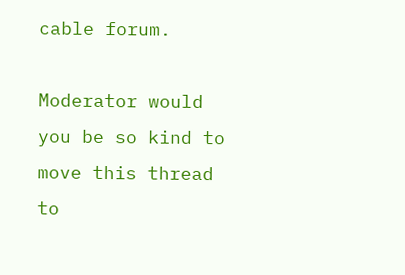cable forum.

Moderator would you be so kind to move this thread to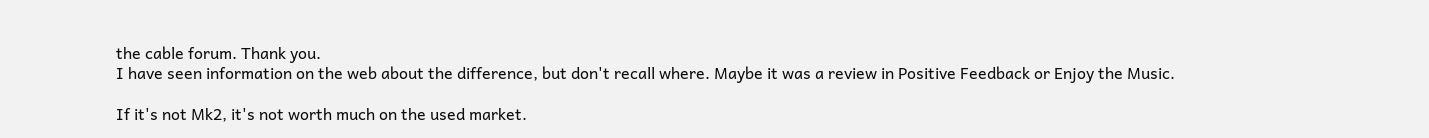the cable forum. Thank you.
I have seen information on the web about the difference, but don't recall where. Maybe it was a review in Positive Feedback or Enjoy the Music.

If it's not Mk2, it's not worth much on the used market.